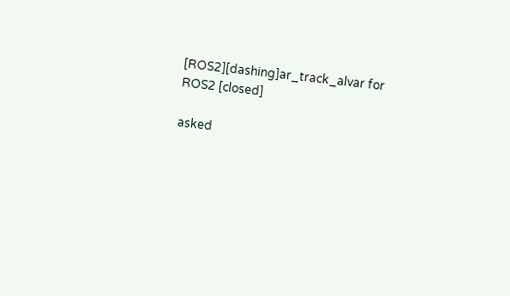[ROS2][dashing]ar_track_alvar for ROS2 [closed]

asked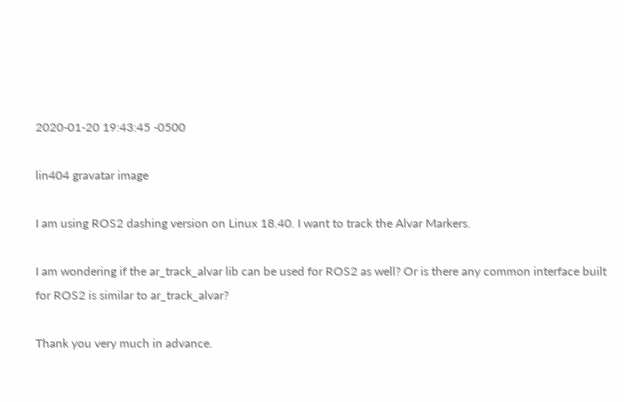2020-01-20 19:43:45 -0500

lin404 gravatar image

I am using ROS2 dashing version on Linux 18.40. I want to track the Alvar Markers.

I am wondering if the ar_track_alvar lib can be used for ROS2 as well? Or is there any common interface built for ROS2 is similar to ar_track_alvar?

Thank you very much in advance.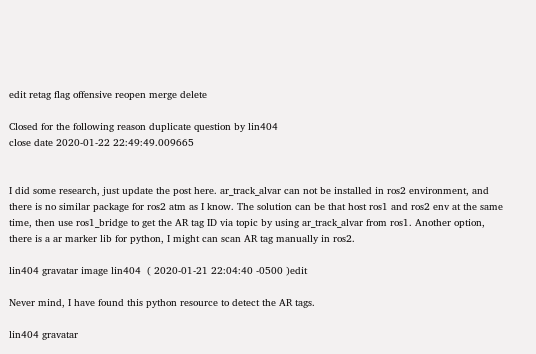edit retag flag offensive reopen merge delete

Closed for the following reason duplicate question by lin404
close date 2020-01-22 22:49:49.009665


I did some research, just update the post here. ar_track_alvar can not be installed in ros2 environment, and there is no similar package for ros2 atm as I know. The solution can be that host ros1 and ros2 env at the same time, then use ros1_bridge to get the AR tag ID via topic by using ar_track_alvar from ros1. Another option, there is a ar marker lib for python, I might can scan AR tag manually in ros2.

lin404 gravatar image lin404  ( 2020-01-21 22:04:40 -0500 )edit

Never mind, I have found this python resource to detect the AR tags.

lin404 gravatar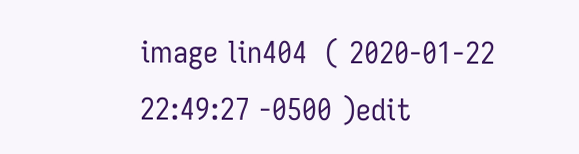image lin404  ( 2020-01-22 22:49:27 -0500 )edit